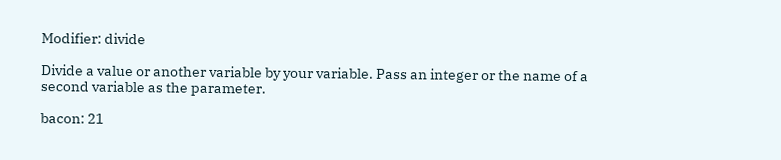Modifier: divide

Divide a value or another variable by your variable. Pass an integer or the name of a second variable as the parameter.

bacon: 21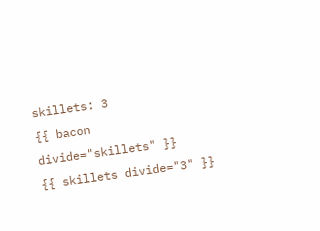skillets: 3
{{ bacon divide="skillets" }}
{{ skillets divide="3" }}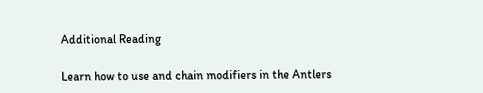Additional Reading

Learn how to use and chain modifiers in the Antlers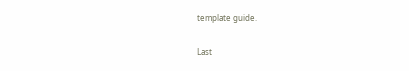template guide.

Last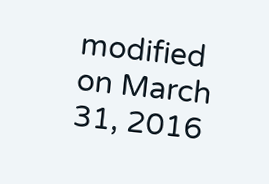modified on March 31, 2016